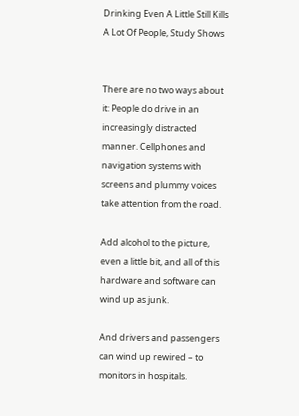Drinking Even A Little Still Kills A Lot Of People, Study Shows


There are no two ways about it: People do drive in an increasingly distracted manner. Cellphones and navigation systems with screens and plummy voices take attention from the road.

Add alcohol to the picture, even a little bit, and all of this hardware and software can wind up as junk.

And drivers and passengers can wind up rewired – to monitors in hospitals.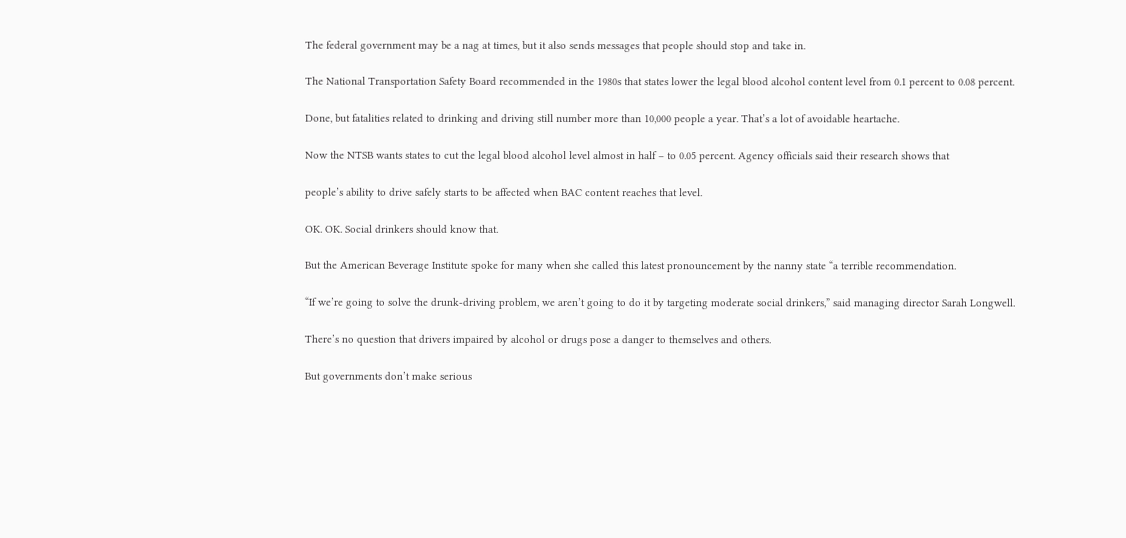The federal government may be a nag at times, but it also sends messages that people should stop and take in.

The National Transportation Safety Board recommended in the 1980s that states lower the legal blood alcohol content level from 0.1 percent to 0.08 percent.

Done, but fatalities related to drinking and driving still number more than 10,000 people a year. That’s a lot of avoidable heartache.

Now the NTSB wants states to cut the legal blood alcohol level almost in half – to 0.05 percent. Agency officials said their research shows that

people’s ability to drive safely starts to be affected when BAC content reaches that level.

OK. OK. Social drinkers should know that.

But the American Beverage Institute spoke for many when she called this latest pronouncement by the nanny state “a terrible recommendation.

“If we’re going to solve the drunk-driving problem, we aren’t going to do it by targeting moderate social drinkers,” said managing director Sarah Longwell.

There’s no question that drivers impaired by alcohol or drugs pose a danger to themselves and others.

But governments don’t make serious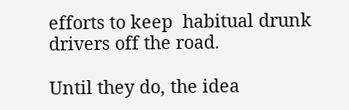efforts to keep  habitual drunk drivers off the road.

Until they do, the idea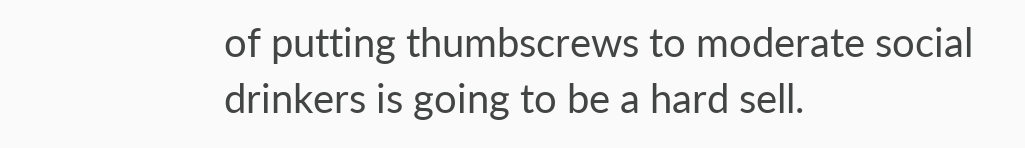of putting thumbscrews to moderate social drinkers is going to be a hard sell.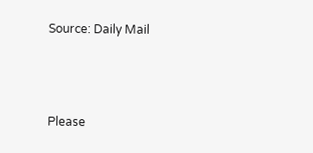Source: Daily Mail



Please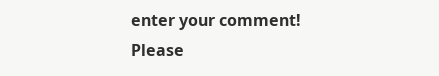enter your comment!
Please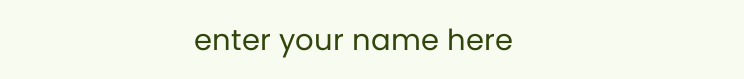enter your name here